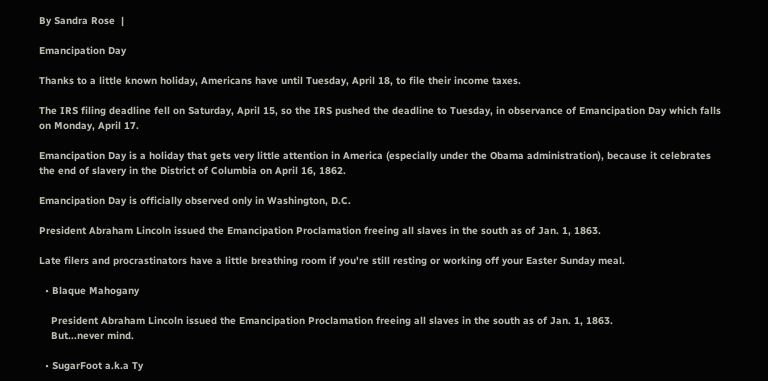By Sandra Rose  |

Emancipation Day

Thanks to a little known holiday, Americans have until Tuesday, April 18, to file their income taxes.

The IRS filing deadline fell on Saturday, April 15, so the IRS pushed the deadline to Tuesday, in observance of Emancipation Day which falls on Monday, April 17.

Emancipation Day is a holiday that gets very little attention in America (especially under the Obama administration), because it celebrates the end of slavery in the District of Columbia on April 16, 1862.

Emancipation Day is officially observed only in Washington, D.C.

President Abraham Lincoln issued the Emancipation Proclamation freeing all slaves in the south as of Jan. 1, 1863.

Late filers and procrastinators have a little breathing room if you're still resting or working off your Easter Sunday meal.

  • Blaque Mahogany

    President Abraham Lincoln issued the Emancipation Proclamation freeing all slaves in the south as of Jan. 1, 1863.
    But...never mind.

  • SugarFoot a.k.a Ty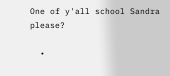One of y'all school Sandra please?

  •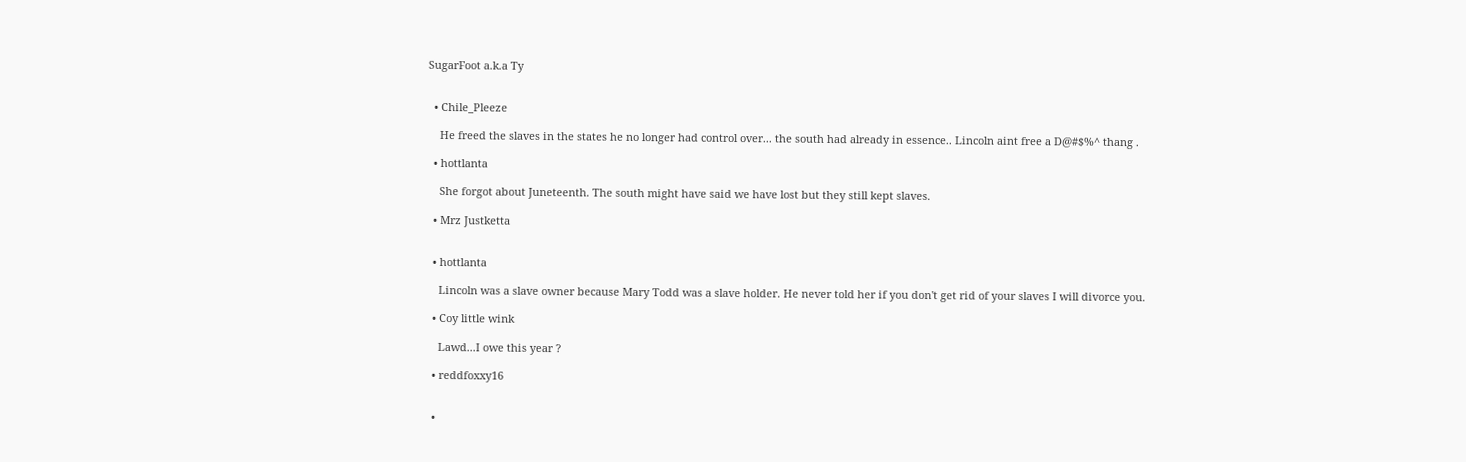SugarFoot a.k.a Ty


  • Chile_Pleeze

    He freed the slaves in the states he no longer had control over... the south had already in essence.. Lincoln aint free a D@#$%^ thang .

  • hottlanta

    She forgot about Juneteenth. The south might have said we have lost but they still kept slaves.

  • Mrz Justketta


  • hottlanta

    Lincoln was a slave owner because Mary Todd was a slave holder. He never told her if you don't get rid of your slaves I will divorce you.

  • Coy little wink

    Lawd...I owe this year ?

  • reddfoxxy16


  •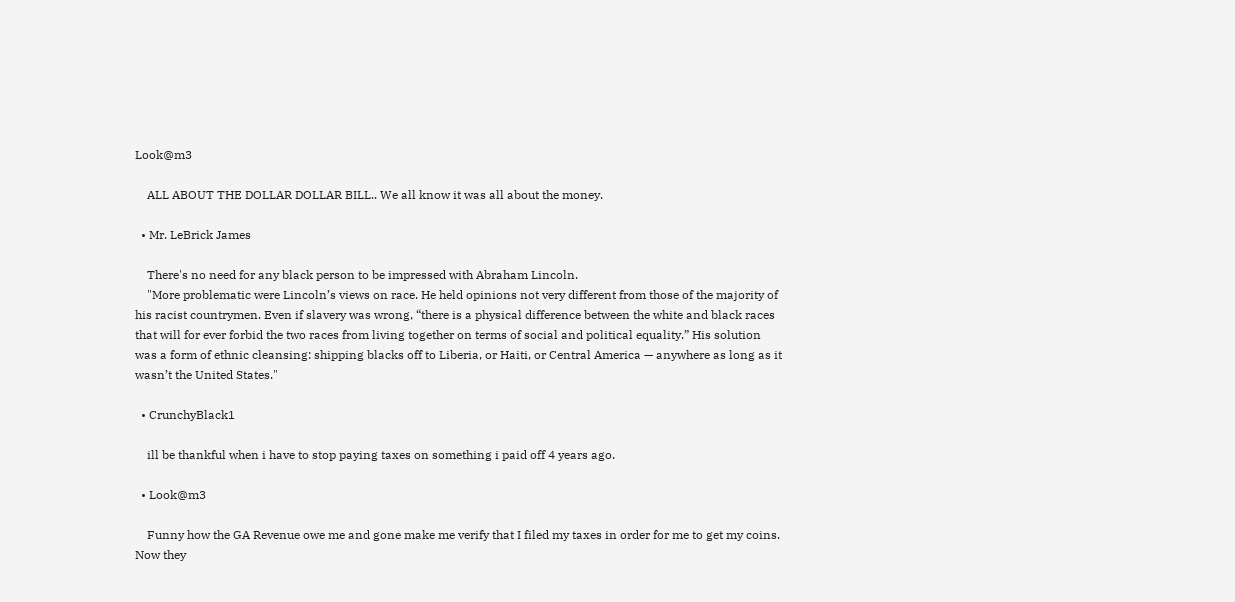Look@m3

    ALL ABOUT THE DOLLAR DOLLAR BILL.. We all know it was all about the money.

  • Mr. LeBrick James

    There's no need for any black person to be impressed with Abraham Lincoln.
    "More problematic were Lincoln’s views on race. He held opinions not very different from those of the majority of his racist countrymen. Even if slavery was wrong, “there is a physical difference between the white and black races that will for ever forbid the two races from living together on terms of social and political equality.” His solution was a form of ethnic cleansing: shipping blacks off to Liberia, or Haiti, or Central America — anywhere as long as it wasn’t the United States."

  • CrunchyBlack1

    ill be thankful when i have to stop paying taxes on something i paid off 4 years ago.

  • Look@m3

    Funny how the GA Revenue owe me and gone make me verify that I filed my taxes in order for me to get my coins. Now they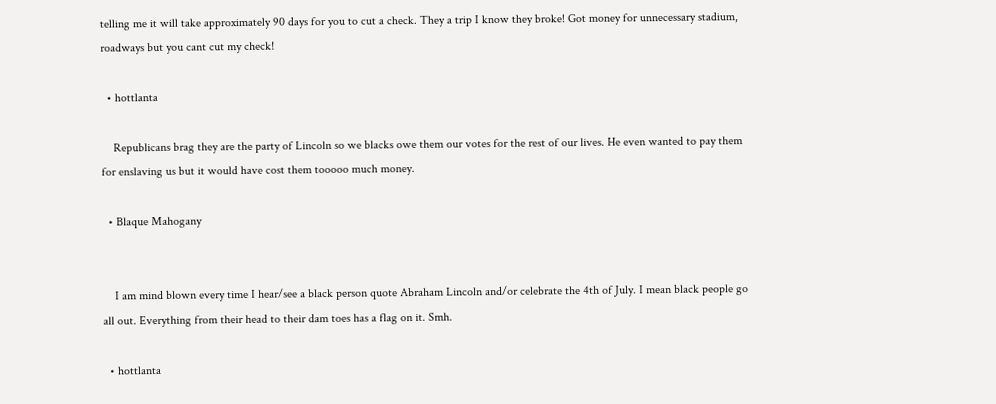telling me it will take approximately 90 days for you to cut a check. They a trip I know they broke! Got money for unnecessary stadium, roadways but you cant cut my check!

  • hottlanta

    Republicans brag they are the party of Lincoln so we blacks owe them our votes for the rest of our lives. He even wanted to pay them for enslaving us but it would have cost them tooooo much money.

  • Blaque Mahogany


    I am mind blown every time I hear/see a black person quote Abraham Lincoln and/or celebrate the 4th of July. I mean black people go all out. Everything from their head to their dam toes has a flag on it. Smh.

  • hottlanta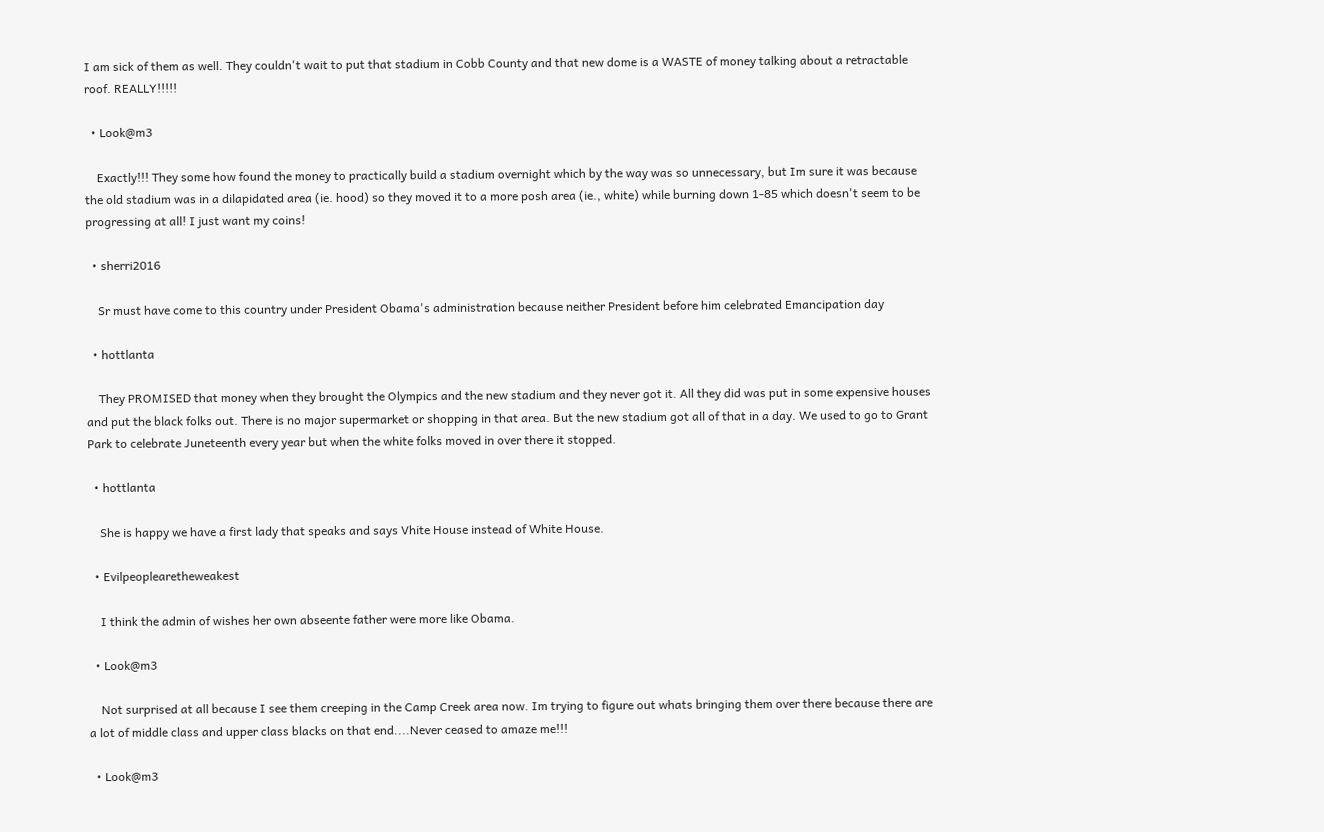I am sick of them as well. They couldn't wait to put that stadium in Cobb County and that new dome is a WASTE of money talking about a retractable roof. REALLY!!!!!

  • Look@m3

    Exactly!!! They some how found the money to practically build a stadium overnight which by the way was so unnecessary, but Im sure it was because the old stadium was in a dilapidated area (ie. hood) so they moved it to a more posh area (ie., white) while burning down 1-85 which doesn't seem to be progressing at all! I just want my coins!

  • sherri2016

    Sr must have come to this country under President Obama's administration because neither President before him celebrated Emancipation day

  • hottlanta

    They PROMISED that money when they brought the Olympics and the new stadium and they never got it. All they did was put in some expensive houses and put the black folks out. There is no major supermarket or shopping in that area. But the new stadium got all of that in a day. We used to go to Grant Park to celebrate Juneteenth every year but when the white folks moved in over there it stopped.

  • hottlanta

    She is happy we have a first lady that speaks and says Vhite House instead of White House.

  • Evilpeoplearetheweakest

    I think the admin of wishes her own abseente father were more like Obama.

  • Look@m3

    Not surprised at all because I see them creeping in the Camp Creek area now. Im trying to figure out whats bringing them over there because there are a lot of middle class and upper class blacks on that end....Never ceased to amaze me!!!

  • Look@m3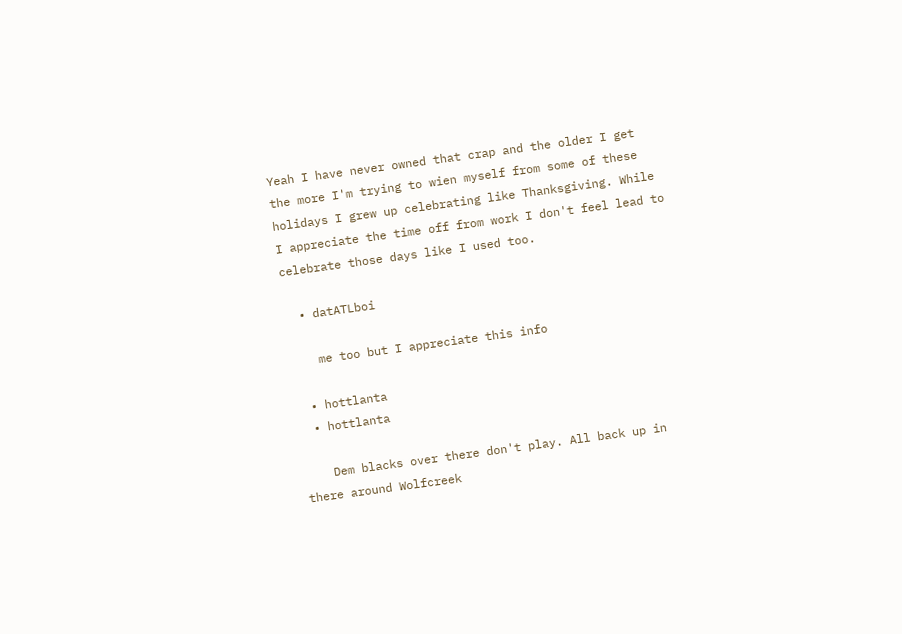Yeah I have never owned that crap and the older I get the more I'm trying to wien myself from some of these holidays I grew up celebrating like Thanksgiving. While I appreciate the time off from work I don't feel lead to celebrate those days like I used too.

  • datATLboi

    me too but I appreciate this info

  • hottlanta
  • hottlanta

    Dem blacks over there don't play. All back up in there around Wolfcreek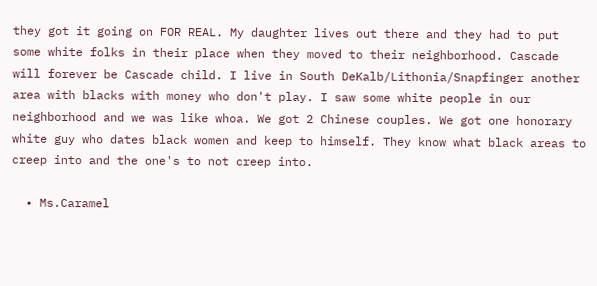they got it going on FOR REAL. My daughter lives out there and they had to put some white folks in their place when they moved to their neighborhood. Cascade will forever be Cascade child. I live in South DeKalb/Lithonia/Snapfinger another area with blacks with money who don't play. I saw some white people in our neighborhood and we was like whoa. We got 2 Chinese couples. We got one honorary white guy who dates black women and keep to himself. They know what black areas to creep into and the one's to not creep into.

  • Ms.Caramel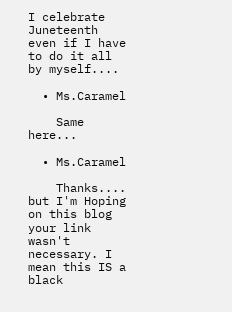I celebrate Juneteenth even if I have to do it all by myself....

  • Ms.Caramel

    Same here...

  • Ms.Caramel

    Thanks.... but I'm Hoping on this blog your link wasn't necessary. I mean this IS a black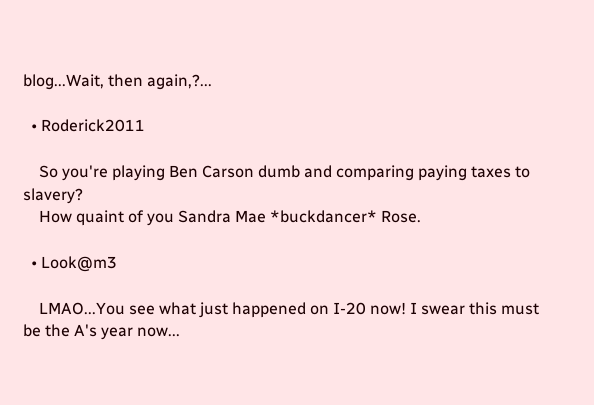blog...Wait, then again,?...

  • Roderick2011

    So you're playing Ben Carson dumb and comparing paying taxes to slavery?
    How quaint of you Sandra Mae *buckdancer* Rose.

  • Look@m3

    LMAO...You see what just happened on I-20 now! I swear this must be the A's year now...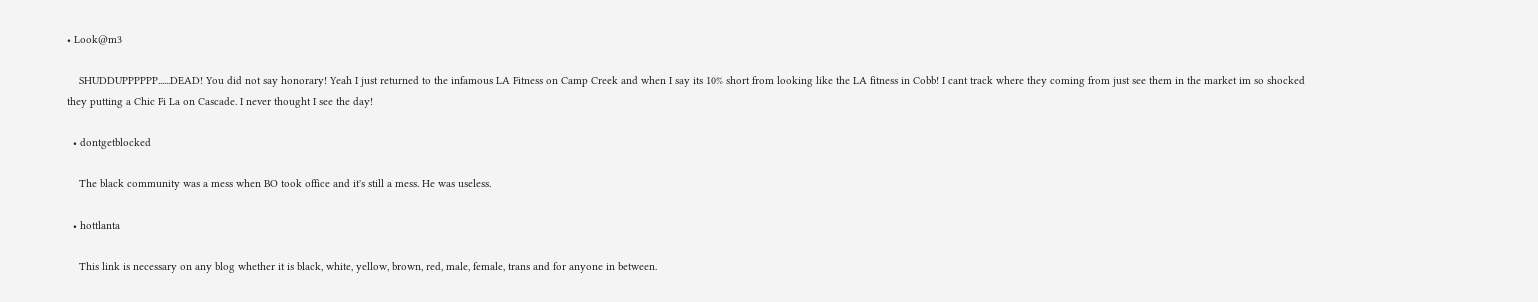• Look@m3

    SHUDDUPPPPPP......DEAD! You did not say honorary! Yeah I just returned to the infamous LA Fitness on Camp Creek and when I say its 10% short from looking like the LA fitness in Cobb! I cant track where they coming from just see them in the market im so shocked they putting a Chic Fi La on Cascade. I never thought I see the day!

  • dontgetblocked

    The black community was a mess when BO took office and it's still a mess. He was useless.

  • hottlanta

    This link is necessary on any blog whether it is black, white, yellow, brown, red, male, female, trans and for anyone in between.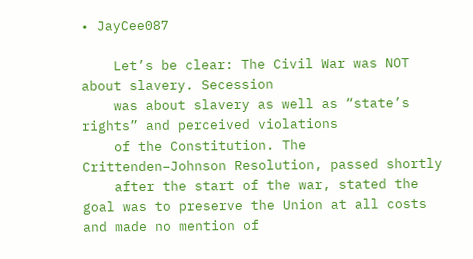• JayCee087

    Let’s be clear: The Civil War was NOT about slavery. Secession
    was about slavery as well as “state’s rights” and perceived violations
    of the Constitution. The Crittenden–Johnson Resolution, passed shortly
    after the start of the war, stated the goal was to preserve the Union at all costs and made no mention of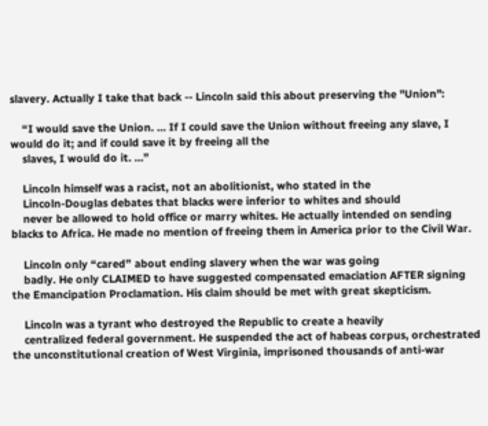slavery. Actually I take that back -- Lincoln said this about preserving the "Union":

    “I would save the Union. … If I could save the Union without freeing any slave, I would do it; and if could save it by freeing all the
    slaves, I would do it. …”

    Lincoln himself was a racist, not an abolitionist, who stated in the
    Lincoln-Douglas debates that blacks were inferior to whites and should
    never be allowed to hold office or marry whites. He actually intended on sending blacks to Africa. He made no mention of freeing them in America prior to the Civil War.

    Lincoln only “cared” about ending slavery when the war was going
    badly. He only CLAIMED to have suggested compensated emaciation AFTER signing the Emancipation Proclamation. His claim should be met with great skepticism.

    Lincoln was a tyrant who destroyed the Republic to create a heavily
    centralized federal government. He suspended the act of habeas corpus, orchestrated the unconstitutional creation of West Virginia, imprisoned thousands of anti-war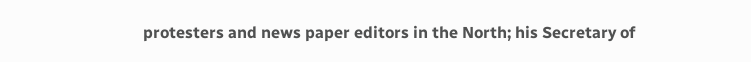protesters and news paper editors in the North; his Secretary of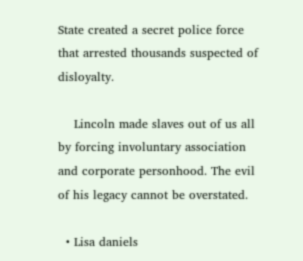State created a secret police force that arrested thousands suspected of disloyalty.

    Lincoln made slaves out of us all by forcing involuntary association and corporate personhood. The evil of his legacy cannot be overstated.

  • Lisa daniels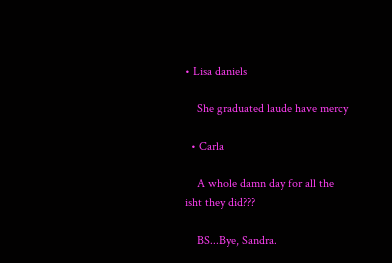• Lisa daniels

    She graduated laude have mercy

  • Carla

    A whole damn day for all the isht they did???

    BS...Bye, Sandra.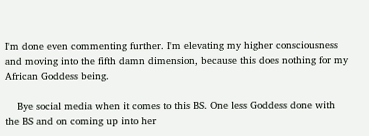I'm done even commenting further. I'm elevating my higher consciousness and moving into the fifth damn dimension, because this does nothing for my African Goddess being.

    Bye social media when it comes to this BS. One less Goddess done with the BS and on coming up into her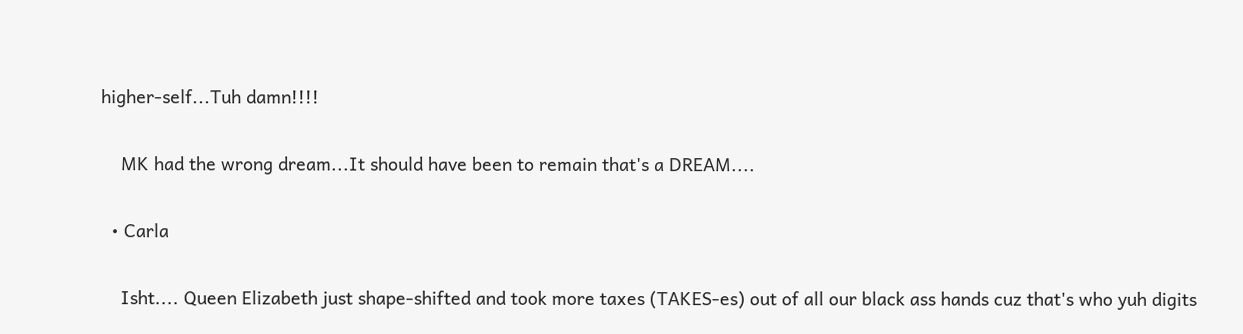higher-self...Tuh damn!!!!

    MK had the wrong dream...It should have been to remain that's a DREAM....

  • Carla

    Isht.... Queen Elizabeth just shape-shifted and took more taxes (TAKES-es) out of all our black ass hands cuz that's who yuh digits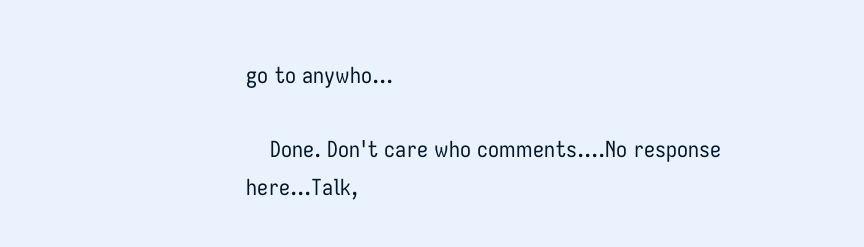go to anywho...

    Done. Don't care who comments....No response here...Talk,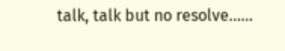talk, talk but no resolve......